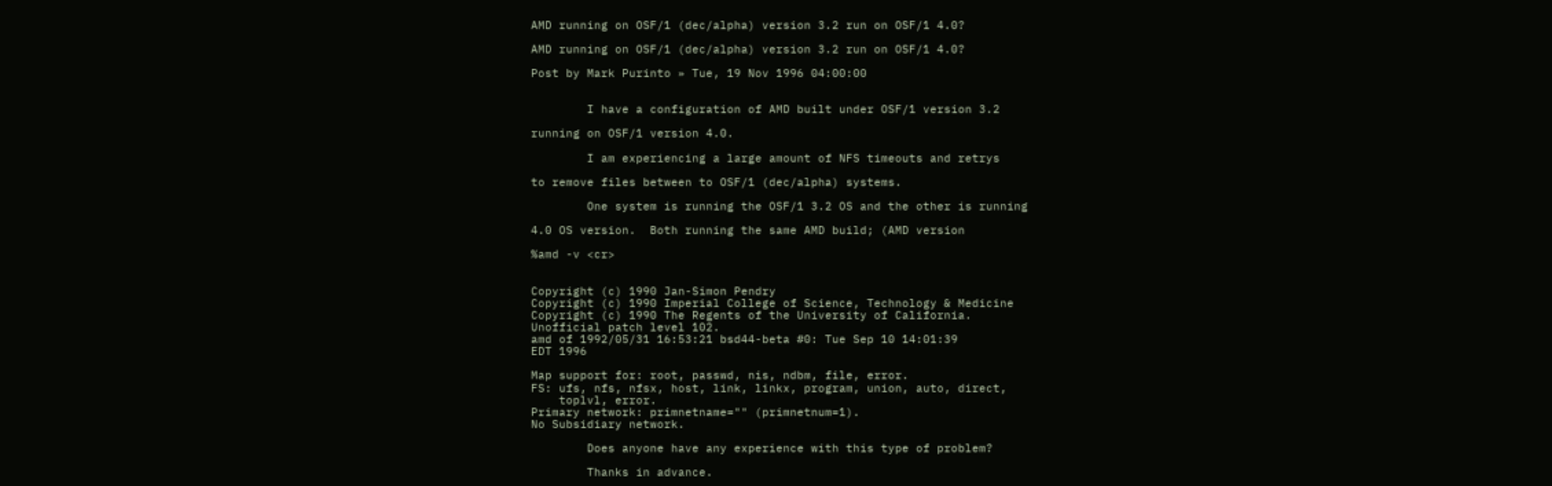AMD running on OSF/1 (dec/alpha) version 3.2 run on OSF/1 4.0?

AMD running on OSF/1 (dec/alpha) version 3.2 run on OSF/1 4.0?

Post by Mark Purinto » Tue, 19 Nov 1996 04:00:00


        I have a configuration of AMD built under OSF/1 version 3.2

running on OSF/1 version 4.0.

        I am experiencing a large amount of NFS timeouts and retrys

to remove files between to OSF/1 (dec/alpha) systems.

        One system is running the OSF/1 3.2 OS and the other is running

4.0 OS version.  Both running the same AMD build; (AMD version

%amd -v <cr>


Copyright (c) 1990 Jan-Simon Pendry
Copyright (c) 1990 Imperial College of Science, Technology & Medicine
Copyright (c) 1990 The Regents of the University of California.
Unofficial patch level 102.
amd of 1992/05/31 16:53:21 bsd44-beta #0: Tue Sep 10 14:01:39
EDT 1996

Map support for: root, passwd, nis, ndbm, file, error.
FS: ufs, nfs, nfsx, host, link, linkx, program, union, auto, direct,
    toplvl, error.
Primary network: primnetname="" (primnetnum=1).
No Subsidiary network.

        Does anyone have any experience with this type of problem?

        Thanks in advance.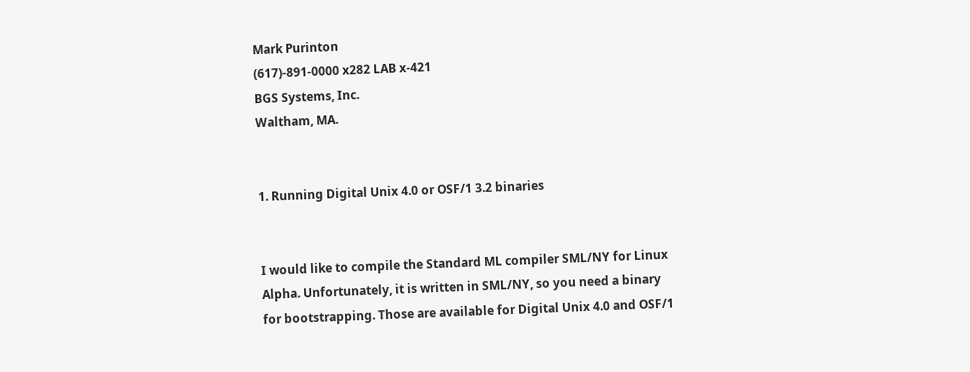Mark Purinton
(617)-891-0000 x282 LAB x-421
BGS Systems, Inc.
Waltham, MA.


1. Running Digital Unix 4.0 or OSF/1 3.2 binaries


I would like to compile the Standard ML compiler SML/NY for Linux
Alpha. Unfortunately, it is written in SML/NY, so you need a binary
for bootstrapping. Those are available for Digital Unix 4.0 and OSF/1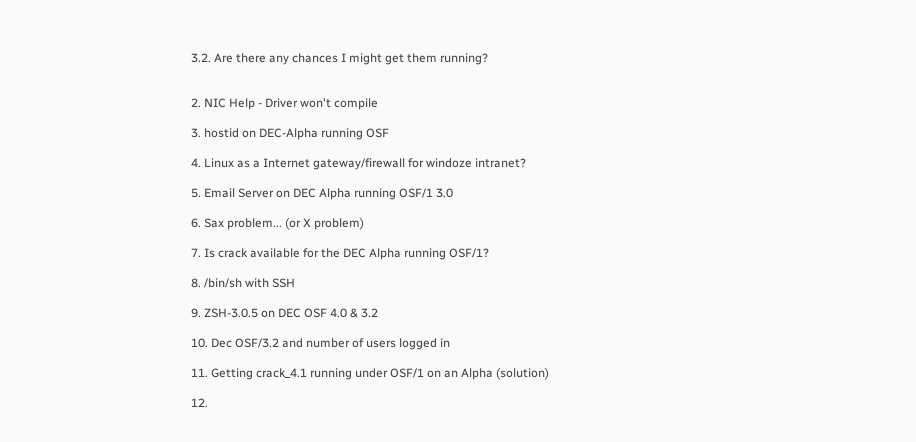3.2. Are there any chances I might get them running?


2. NIC Help - Driver won't compile

3. hostid on DEC-Alpha running OSF

4. Linux as a Internet gateway/firewall for windoze intranet?

5. Email Server on DEC Alpha running OSF/1 3.0

6. Sax problem... (or X problem)

7. Is crack available for the DEC Alpha running OSF/1?

8. /bin/sh with SSH

9. ZSH-3.0.5 on DEC OSF 4.0 & 3.2

10. Dec OSF/3.2 and number of users logged in

11. Getting crack_4.1 running under OSF/1 on an Alpha (solution)

12.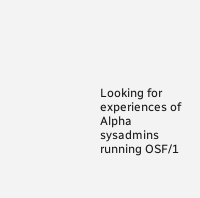Looking for experiences of Alpha sysadmins running OSF/1